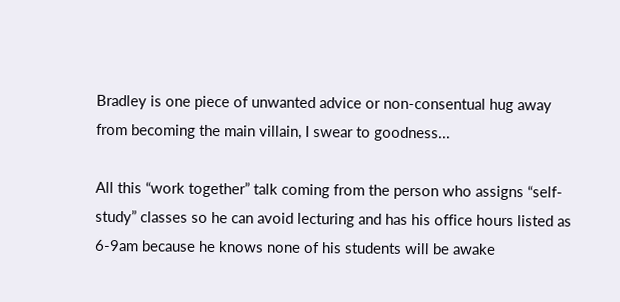Bradley is one piece of unwanted advice or non-consentual hug away from becoming the main villain, I swear to goodness...

All this “work together” talk coming from the person who assigns “self-study” classes so he can avoid lecturing and has his office hours listed as 6-9am because he knows none of his students will be awake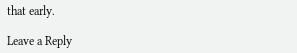that early.

Leave a Reply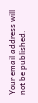Your email address will not be published.